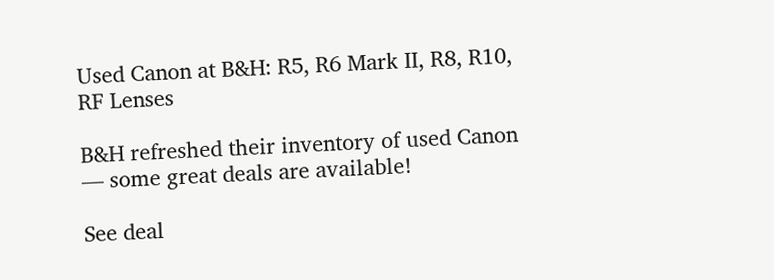Used Canon at B&H: R5, R6 Mark II, R8, R10, RF Lenses

B&H refreshed their inventory of used Canon — some great deals are available!

See deal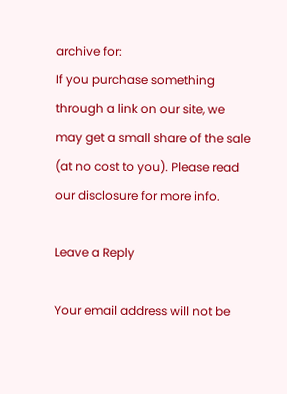archive for:
If you purchase something through a link on our site, we may get a small share of the sale (at no cost to you). Please read our disclosure for more info.

Leave a Reply

Your email address will not be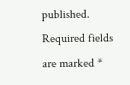published. Required fields are marked *